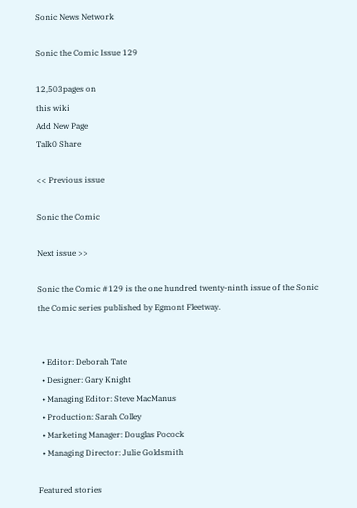Sonic News Network

Sonic the Comic Issue 129

12,503pages on
this wiki
Add New Page
Talk0 Share

<< Previous issue

Sonic the Comic

Next issue >>

Sonic the Comic #129 is the one hundred twenty-ninth issue of the Sonic the Comic series published by Egmont Fleetway.


  • Editor: Deborah Tate
  • Designer: Gary Knight
  • Managing Editor: Steve MacManus
  • Production: Sarah Colley
  • Marketing Manager: Douglas Pocock
  • Managing Director: Julie Goldsmith

Featured stories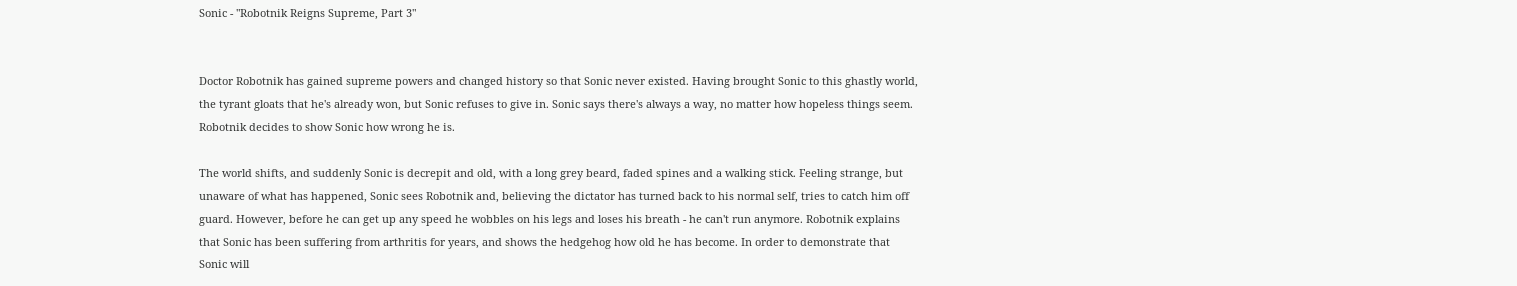Sonic - "Robotnik Reigns Supreme, Part 3"


Doctor Robotnik has gained supreme powers and changed history so that Sonic never existed. Having brought Sonic to this ghastly world, the tyrant gloats that he's already won, but Sonic refuses to give in. Sonic says there's always a way, no matter how hopeless things seem. Robotnik decides to show Sonic how wrong he is.

The world shifts, and suddenly Sonic is decrepit and old, with a long grey beard, faded spines and a walking stick. Feeling strange, but unaware of what has happened, Sonic sees Robotnik and, believing the dictator has turned back to his normal self, tries to catch him off guard. However, before he can get up any speed he wobbles on his legs and loses his breath - he can't run anymore. Robotnik explains that Sonic has been suffering from arthritis for years, and shows the hedgehog how old he has become. In order to demonstrate that Sonic will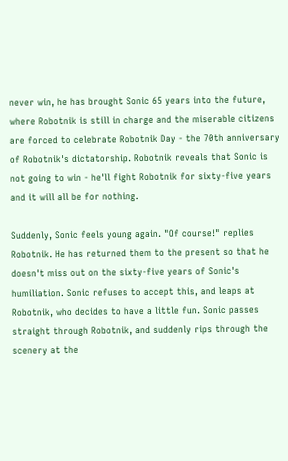never win, he has brought Sonic 65 years into the future, where Robotnik is still in charge and the miserable citizens are forced to celebrate Robotnik Day - the 70th anniversary of Robotnik's dictatorship. Robotnik reveals that Sonic is not going to win - he'll fight Robotnik for sixty-five years and it will all be for nothing.

Suddenly, Sonic feels young again. "Of course!" replies Robotnik. He has returned them to the present so that he doesn't miss out on the sixty-five years of Sonic's humiliation. Sonic refuses to accept this, and leaps at Robotnik, who decides to have a little fun. Sonic passes straight through Robotnik, and suddenly rips through the scenery at the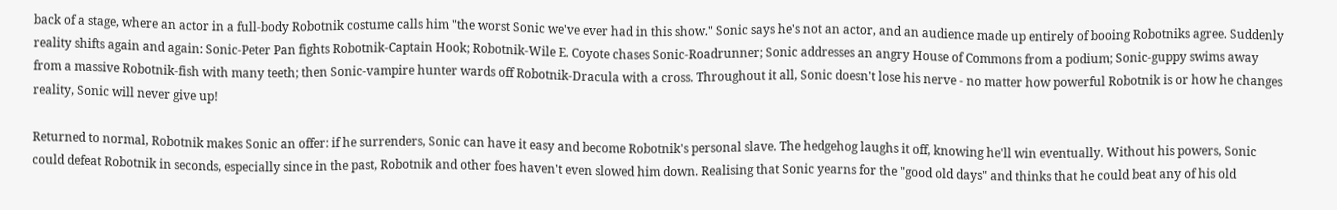back of a stage, where an actor in a full-body Robotnik costume calls him "the worst Sonic we've ever had in this show." Sonic says he's not an actor, and an audience made up entirely of booing Robotniks agree. Suddenly reality shifts again and again: Sonic-Peter Pan fights Robotnik-Captain Hook; Robotnik-Wile E. Coyote chases Sonic-Roadrunner; Sonic addresses an angry House of Commons from a podium; Sonic-guppy swims away from a massive Robotnik-fish with many teeth; then Sonic-vampire hunter wards off Robotnik-Dracula with a cross. Throughout it all, Sonic doesn't lose his nerve - no matter how powerful Robotnik is or how he changes reality, Sonic will never give up!

Returned to normal, Robotnik makes Sonic an offer: if he surrenders, Sonic can have it easy and become Robotnik's personal slave. The hedgehog laughs it off, knowing he'll win eventually. Without his powers, Sonic could defeat Robotnik in seconds, especially since in the past, Robotnik and other foes haven't even slowed him down. Realising that Sonic yearns for the "good old days" and thinks that he could beat any of his old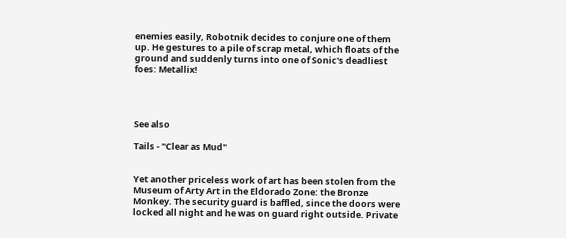enemies easily, Robotnik decides to conjure one of them up. He gestures to a pile of scrap metal, which floats of the ground and suddenly turns into one of Sonic's deadliest foes: Metallix!




See also

Tails - "Clear as Mud"


Yet another priceless work of art has been stolen from the Museum of Arty Art in the Eldorado Zone: the Bronze Monkey. The security guard is baffled, since the doors were locked all night and he was on guard right outside. Private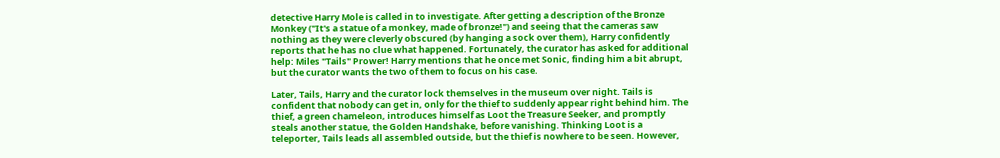detective Harry Mole is called in to investigate. After getting a description of the Bronze Monkey ("It's a statue of a monkey, made of bronze!") and seeing that the cameras saw nothing as they were cleverly obscured (by hanging a sock over them), Harry confidently reports that he has no clue what happened. Fortunately, the curator has asked for additional help: Miles "Tails" Prower! Harry mentions that he once met Sonic, finding him a bit abrupt, but the curator wants the two of them to focus on his case.

Later, Tails, Harry and the curator lock themselves in the museum over night. Tails is confident that nobody can get in, only for the thief to suddenly appear right behind him. The thief, a green chameleon, introduces himself as Loot the Treasure Seeker, and promptly steals another statue, the Golden Handshake, before vanishing. Thinking Loot is a teleporter, Tails leads all assembled outside, but the thief is nowhere to be seen. However,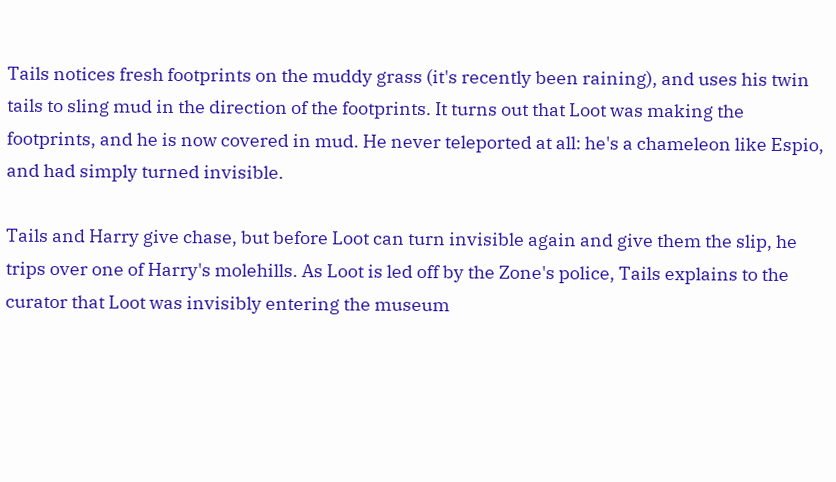Tails notices fresh footprints on the muddy grass (it's recently been raining), and uses his twin tails to sling mud in the direction of the footprints. It turns out that Loot was making the footprints, and he is now covered in mud. He never teleported at all: he's a chameleon like Espio, and had simply turned invisible.

Tails and Harry give chase, but before Loot can turn invisible again and give them the slip, he trips over one of Harry's molehills. As Loot is led off by the Zone's police, Tails explains to the curator that Loot was invisibly entering the museum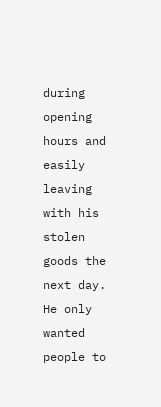during opening hours and easily leaving with his stolen goods the next day. He only wanted people to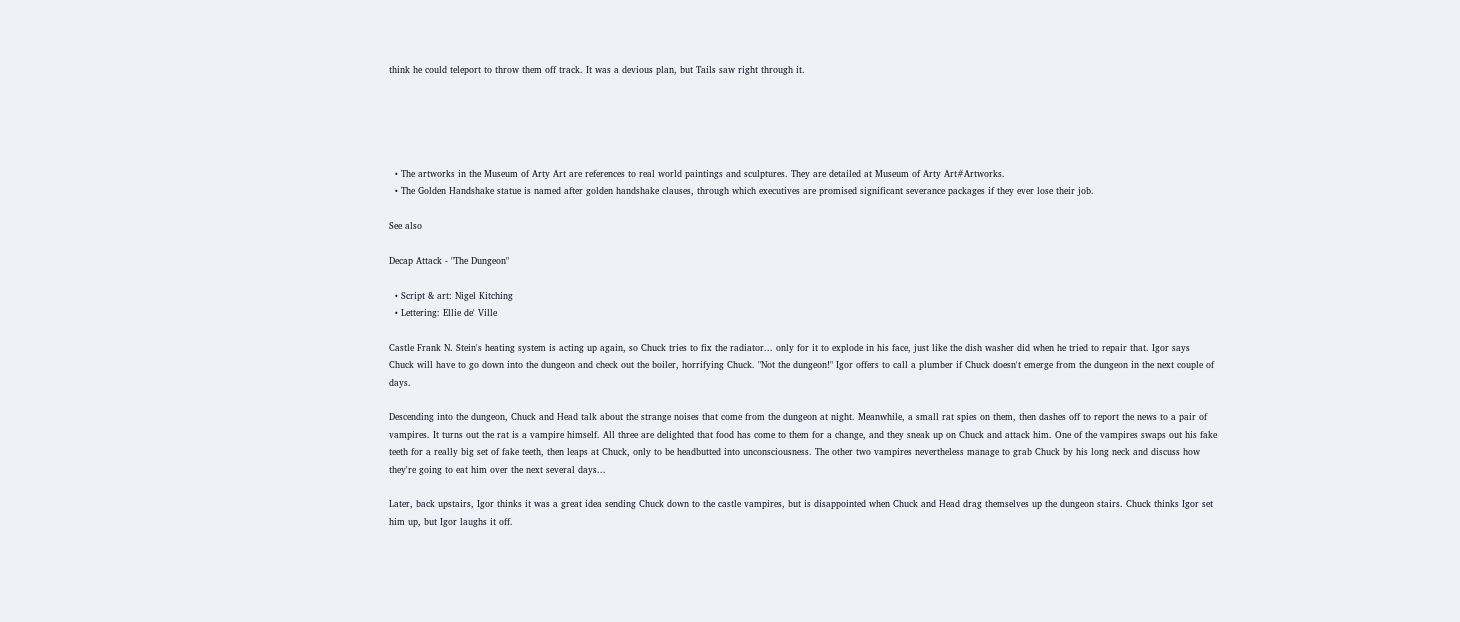think he could teleport to throw them off track. It was a devious plan, but Tails saw right through it.





  • The artworks in the Museum of Arty Art are references to real world paintings and sculptures. They are detailed at Museum of Arty Art#Artworks.
  • The Golden Handshake statue is named after golden handshake clauses, through which executives are promised significant severance packages if they ever lose their job.

See also

Decap Attack - "The Dungeon"

  • Script & art: Nigel Kitching
  • Lettering: Ellie de' Ville

Castle Frank N. Stein's heating system is acting up again, so Chuck tries to fix the radiator... only for it to explode in his face, just like the dish washer did when he tried to repair that. Igor says Chuck will have to go down into the dungeon and check out the boiler, horrifying Chuck. "Not the dungeon!" Igor offers to call a plumber if Chuck doesn't emerge from the dungeon in the next couple of days.

Descending into the dungeon, Chuck and Head talk about the strange noises that come from the dungeon at night. Meanwhile, a small rat spies on them, then dashes off to report the news to a pair of vampires. It turns out the rat is a vampire himself. All three are delighted that food has come to them for a change, and they sneak up on Chuck and attack him. One of the vampires swaps out his fake teeth for a really big set of fake teeth, then leaps at Chuck, only to be headbutted into unconsciousness. The other two vampires nevertheless manage to grab Chuck by his long neck and discuss how they're going to eat him over the next several days...

Later, back upstairs, Igor thinks it was a great idea sending Chuck down to the castle vampires, but is disappointed when Chuck and Head drag themselves up the dungeon stairs. Chuck thinks Igor set him up, but Igor laughs it off.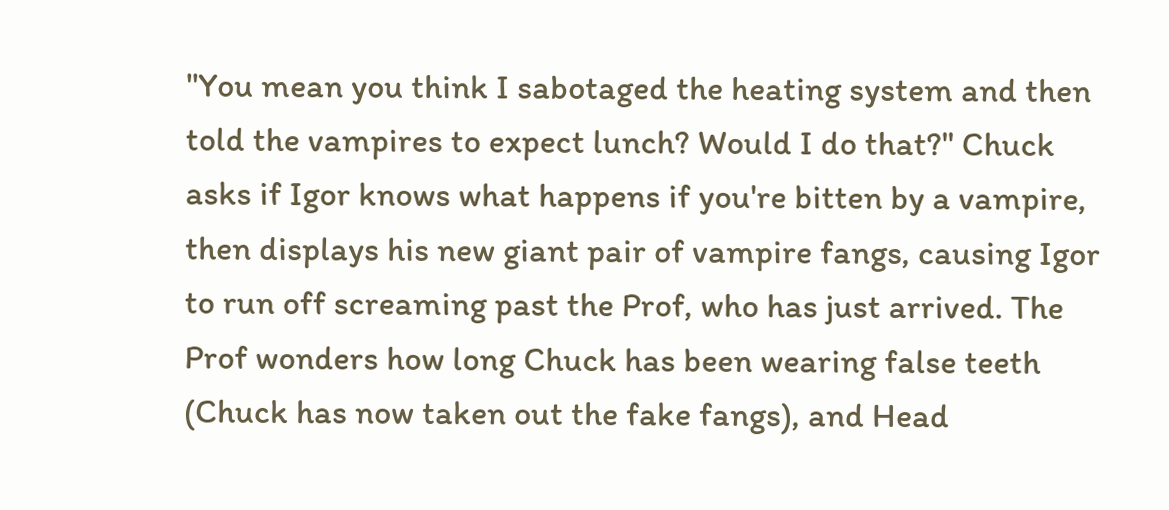"You mean you think I sabotaged the heating system and then told the vampires to expect lunch? Would I do that?" Chuck asks if Igor knows what happens if you're bitten by a vampire, then displays his new giant pair of vampire fangs, causing Igor to run off screaming past the Prof, who has just arrived. The Prof wonders how long Chuck has been wearing false teeth (Chuck has now taken out the fake fangs), and Head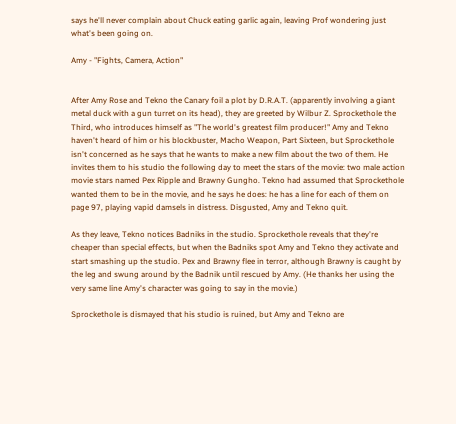says he'll never complain about Chuck eating garlic again, leaving Prof wondering just what's been going on.

Amy - "Fights, Camera, Action"


After Amy Rose and Tekno the Canary foil a plot by D.R.A.T. (apparently involving a giant metal duck with a gun turret on its head), they are greeted by Wilbur Z. Sprockethole the Third, who introduces himself as "The world's greatest film producer!" Amy and Tekno haven't heard of him or his blockbuster, Macho Weapon, Part Sixteen, but Sprockethole isn't concerned as he says that he wants to make a new film about the two of them. He invites them to his studio the following day to meet the stars of the movie: two male action movie stars named Pex Ripple and Brawny Gungho. Tekno had assumed that Sprockethole wanted them to be in the movie, and he says he does: he has a line for each of them on page 97, playing vapid damsels in distress. Disgusted, Amy and Tekno quit.

As they leave, Tekno notices Badniks in the studio. Sprockethole reveals that they're cheaper than special effects, but when the Badniks spot Amy and Tekno they activate and start smashing up the studio. Pex and Brawny flee in terror, although Brawny is caught by the leg and swung around by the Badnik until rescued by Amy. (He thanks her using the very same line Amy's character was going to say in the movie.)

Sprockethole is dismayed that his studio is ruined, but Amy and Tekno are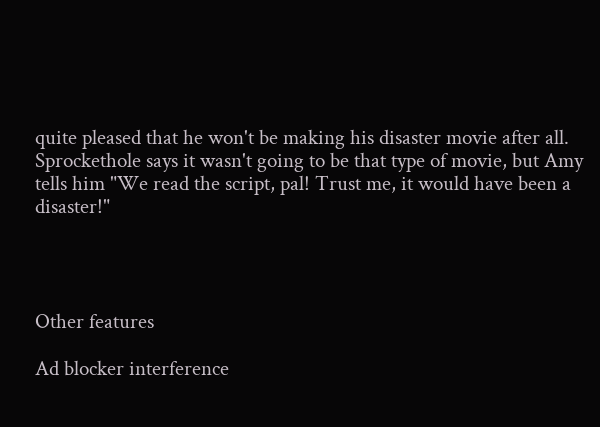quite pleased that he won't be making his disaster movie after all. Sprockethole says it wasn't going to be that type of movie, but Amy tells him "We read the script, pal! Trust me, it would have been a disaster!"




Other features

Ad blocker interference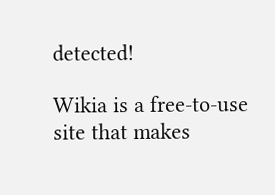detected!

Wikia is a free-to-use site that makes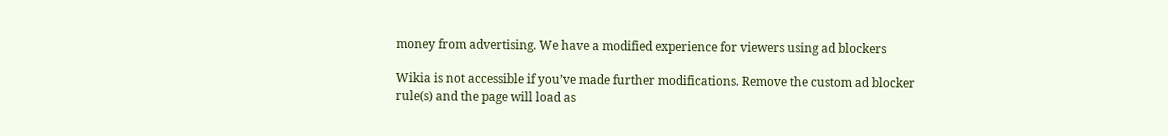money from advertising. We have a modified experience for viewers using ad blockers

Wikia is not accessible if you’ve made further modifications. Remove the custom ad blocker rule(s) and the page will load as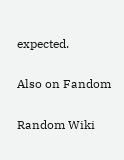expected.

Also on Fandom

Random Wiki